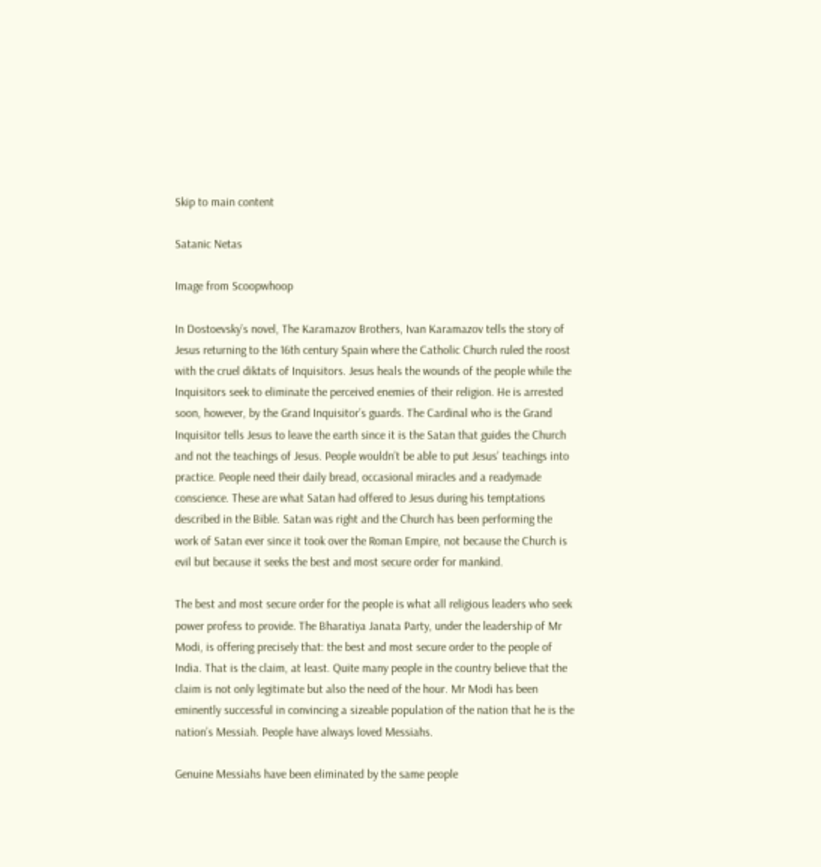Skip to main content

Satanic Netas

Image from Scoopwhoop

In Dostoevsky’s novel, The Karamazov Brothers, Ivan Karamazov tells the story of Jesus returning to the 16th century Spain where the Catholic Church ruled the roost with the cruel diktats of Inquisitors. Jesus heals the wounds of the people while the Inquisitors seek to eliminate the perceived enemies of their religion. He is arrested soon, however, by the Grand Inquisitor’s guards. The Cardinal who is the Grand Inquisitor tells Jesus to leave the earth since it is the Satan that guides the Church and not the teachings of Jesus. People wouldn’t be able to put Jesus’ teachings into practice. People need their daily bread, occasional miracles and a readymade conscience. These are what Satan had offered to Jesus during his temptations described in the Bible. Satan was right and the Church has been performing the work of Satan ever since it took over the Roman Empire, not because the Church is evil but because it seeks the best and most secure order for mankind.

The best and most secure order for the people is what all religious leaders who seek power profess to provide. The Bharatiya Janata Party, under the leadership of Mr Modi, is offering precisely that: the best and most secure order to the people of India. That is the claim, at least. Quite many people in the country believe that the claim is not only legitimate but also the need of the hour. Mr Modi has been eminently successful in convincing a sizeable population of the nation that he is the nation’s Messiah. People have always loved Messiahs.

Genuine Messiahs have been eliminated by the same people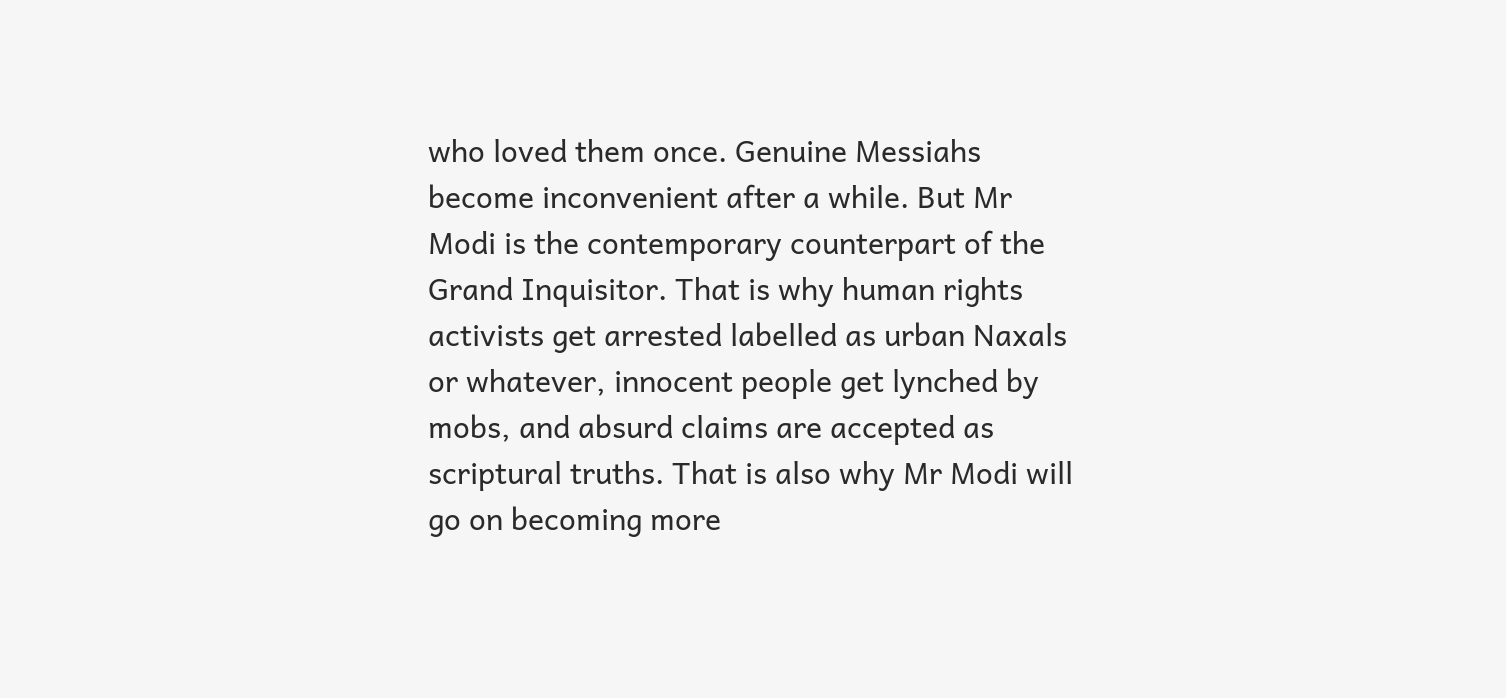who loved them once. Genuine Messiahs become inconvenient after a while. But Mr Modi is the contemporary counterpart of the Grand Inquisitor. That is why human rights activists get arrested labelled as urban Naxals or whatever, innocent people get lynched by mobs, and absurd claims are accepted as scriptural truths. That is also why Mr Modi will go on becoming more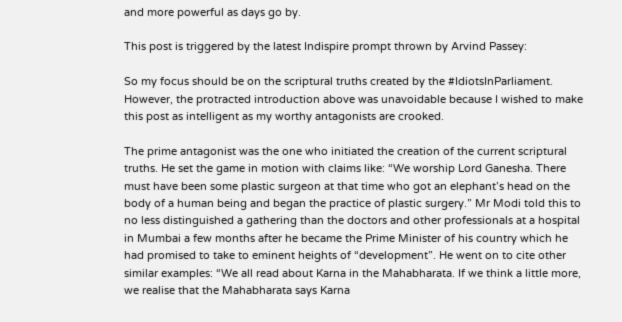and more powerful as days go by.

This post is triggered by the latest Indispire prompt thrown by Arvind Passey:

So my focus should be on the scriptural truths created by the #IdiotsInParliament. However, the protracted introduction above was unavoidable because I wished to make this post as intelligent as my worthy antagonists are crooked.

The prime antagonist was the one who initiated the creation of the current scriptural truths. He set the game in motion with claims like: “We worship Lord Ganesha. There must have been some plastic surgeon at that time who got an elephant’s head on the body of a human being and began the practice of plastic surgery.” Mr Modi told this to no less distinguished a gathering than the doctors and other professionals at a hospital in Mumbai a few months after he became the Prime Minister of his country which he had promised to take to eminent heights of “development”. He went on to cite other similar examples: “We all read about Karna in the Mahabharata. If we think a little more, we realise that the Mahabharata says Karna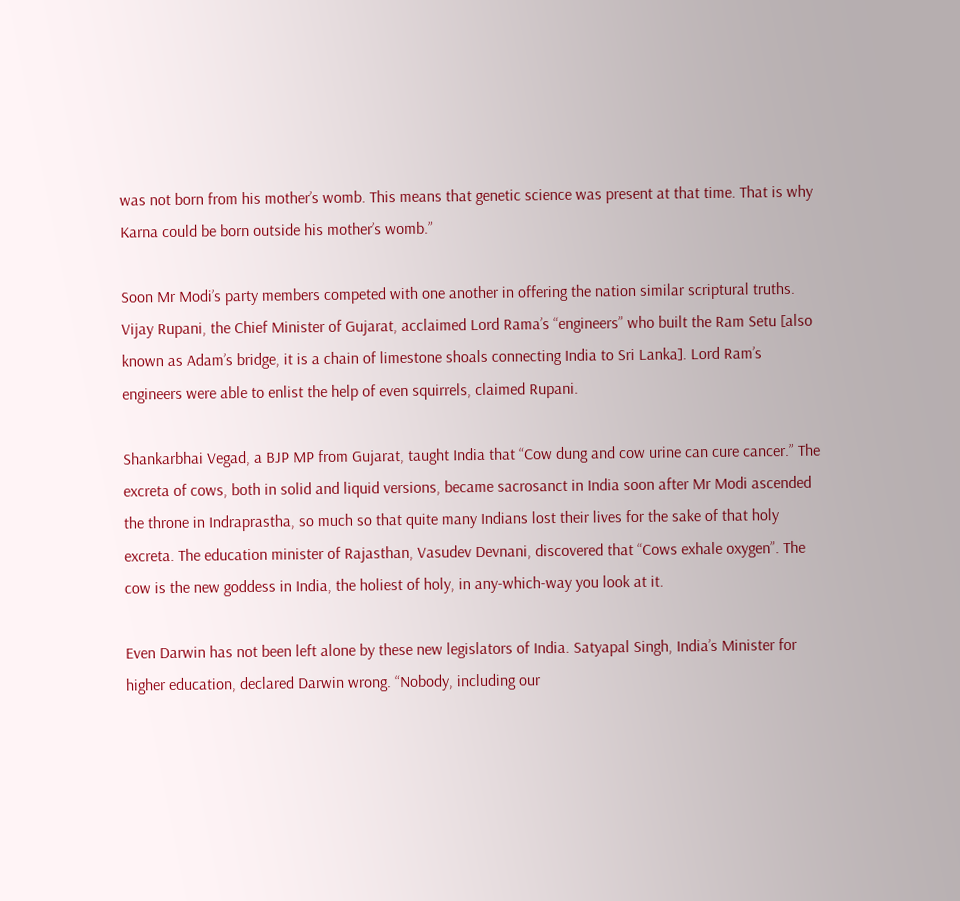was not born from his mother’s womb. This means that genetic science was present at that time. That is why Karna could be born outside his mother’s womb.”

Soon Mr Modi’s party members competed with one another in offering the nation similar scriptural truths. Vijay Rupani, the Chief Minister of Gujarat, acclaimed Lord Rama’s “engineers” who built the Ram Setu [also known as Adam’s bridge, it is a chain of limestone shoals connecting India to Sri Lanka]. Lord Ram’s engineers were able to enlist the help of even squirrels, claimed Rupani.

Shankarbhai Vegad, a BJP MP from Gujarat, taught India that “Cow dung and cow urine can cure cancer.” The excreta of cows, both in solid and liquid versions, became sacrosanct in India soon after Mr Modi ascended the throne in Indraprastha, so much so that quite many Indians lost their lives for the sake of that holy excreta. The education minister of Rajasthan, Vasudev Devnani, discovered that “Cows exhale oxygen”. The cow is the new goddess in India, the holiest of holy, in any-which-way you look at it.

Even Darwin has not been left alone by these new legislators of India. Satyapal Singh, India’s Minister for higher education, declared Darwin wrong. “Nobody, including our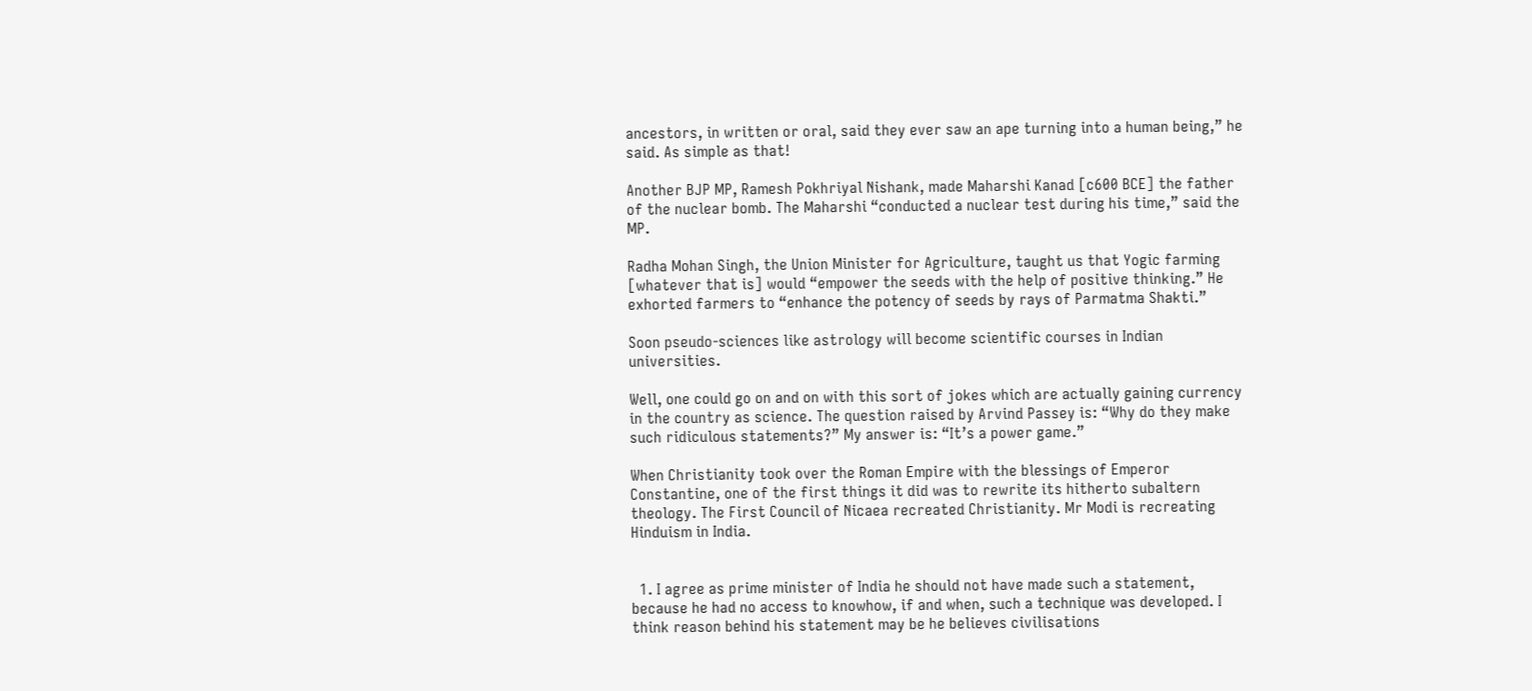ancestors, in written or oral, said they ever saw an ape turning into a human being,” he said. As simple as that!

Another BJP MP, Ramesh Pokhriyal Nishank, made Maharshi Kanad [c600 BCE] the father of the nuclear bomb. The Maharshi “conducted a nuclear test during his time,” said the MP.

Radha Mohan Singh, the Union Minister for Agriculture, taught us that Yogic farming [whatever that is] would “empower the seeds with the help of positive thinking.” He exhorted farmers to “enhance the potency of seeds by rays of Parmatma Shakti.”

Soon pseudo-sciences like astrology will become scientific courses in Indian universities.

Well, one could go on and on with this sort of jokes which are actually gaining currency in the country as science. The question raised by Arvind Passey is: “Why do they make such ridiculous statements?” My answer is: “It’s a power game.”

When Christianity took over the Roman Empire with the blessings of Emperor Constantine, one of the first things it did was to rewrite its hitherto subaltern theology. The First Council of Nicaea recreated Christianity. Mr Modi is recreating Hinduism in India.


  1. I agree as prime minister of India he should not have made such a statement, because he had no access to knowhow, if and when, such a technique was developed. I think reason behind his statement may be he believes civilisations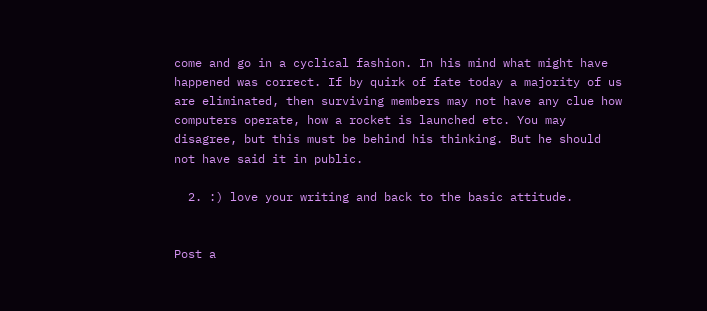come and go in a cyclical fashion. In his mind what might have happened was correct. If by quirk of fate today a majority of us are eliminated, then surviving members may not have any clue how computers operate, how a rocket is launched etc. You may disagree, but this must be behind his thinking. But he should not have said it in public.

  2. :) love your writing and back to the basic attitude.


Post a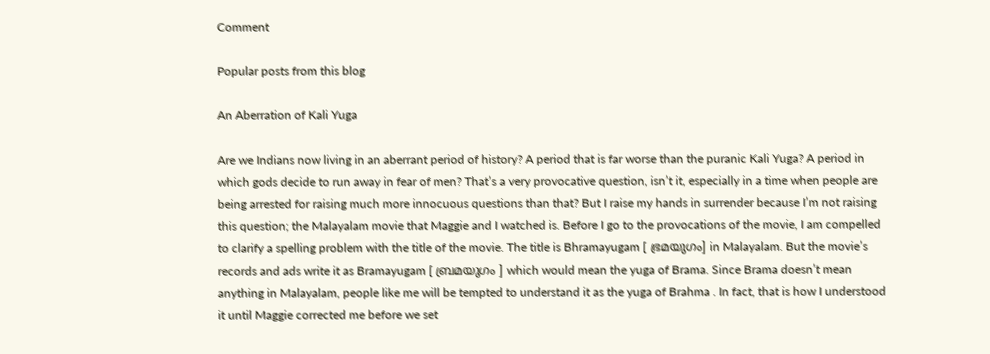Comment

Popular posts from this blog

An Aberration of Kali Yuga

Are we Indians now living in an aberrant period of history? A period that is far worse than the puranic Kali Yuga? A period in which gods decide to run away in fear of men? That’s a very provocative question, isn’t it, especially in a time when people are being arrested for raising much more innocuous questions than that? But I raise my hands in surrender because I’m not raising this question; the Malayalam movie that Maggie and I watched is. Before I go to the provocations of the movie, I am compelled to clarify a spelling problem with the title of the movie. The title is Bhramayugam [ ഭ്രമയുഗം] in Malayalam. But the movie’s records and ads write it as Bramayugam [ ബ്രമയുഗം ] which would mean the yuga of Brama. Since Brama doesn’t mean anything in Malayalam, people like me will be tempted to understand it as the yuga of Brahma . In fact, that is how I understood it until Maggie corrected me before we set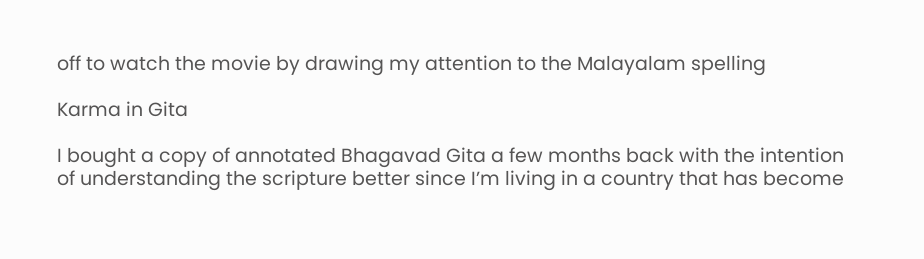off to watch the movie by drawing my attention to the Malayalam spelling

Karma in Gita

I bought a copy of annotated Bhagavad Gita a few months back with the intention of understanding the scripture better since I’m living in a country that has become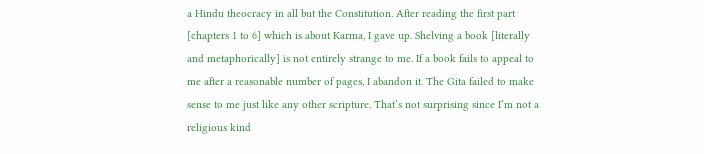a Hindu theocracy in all but the Constitution. After reading the first part [chapters 1 to 6] which is about Karma, I gave up. Shelving a book [literally and metaphorically] is not entirely strange to me. If a book fails to appeal to me after a reasonable number of pages, I abandon it. The Gita failed to make sense to me just like any other scripture. That’s not surprising since I’m not a religious kind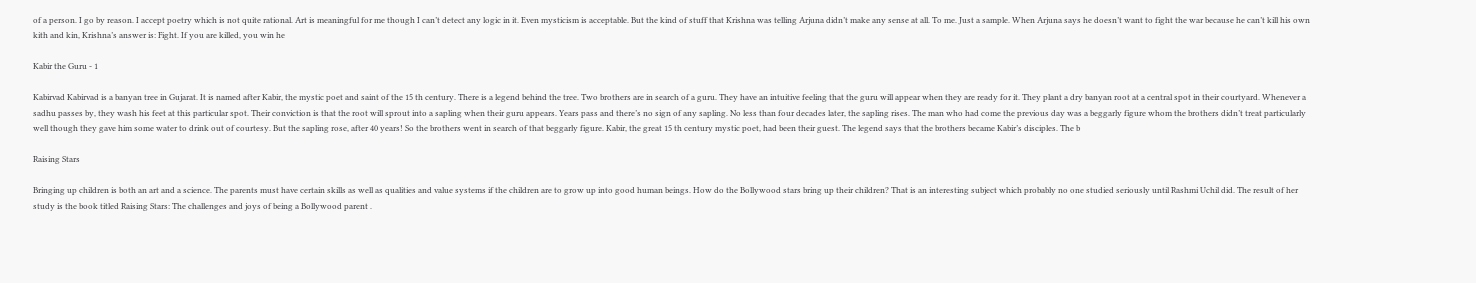of a person. I go by reason. I accept poetry which is not quite rational. Art is meaningful for me though I can’t detect any logic in it. Even mysticism is acceptable. But the kind of stuff that Krishna was telling Arjuna didn’t make any sense at all. To me. Just a sample. When Arjuna says he doesn’t want to fight the war because he can’t kill his own kith and kin, Krishna’s answer is: Fight. If you are killed, you win he

Kabir the Guru - 1

Kabirvad Kabirvad is a banyan tree in Gujarat. It is named after Kabir, the mystic poet and saint of the 15 th century. There is a legend behind the tree. Two brothers are in search of a guru. They have an intuitive feeling that the guru will appear when they are ready for it. They plant a dry banyan root at a central spot in their courtyard. Whenever a sadhu passes by, they wash his feet at this particular spot. Their conviction is that the root will sprout into a sapling when their guru appears. Years pass and there’s no sign of any sapling. No less than four decades later, the sapling rises. The man who had come the previous day was a beggarly figure whom the brothers didn’t treat particularly well though they gave him some water to drink out of courtesy. But the sapling rose, after 40 years! So the brothers went in search of that beggarly figure. Kabir, the great 15 th century mystic poet, had been their guest. The legend says that the brothers became Kabir’s disciples. The b

Raising Stars

Bringing up children is both an art and a science. The parents must have certain skills as well as qualities and value systems if the children are to grow up into good human beings. How do the Bollywood stars bring up their children? That is an interesting subject which probably no one studied seriously until Rashmi Uchil did. The result of her study is the book titled Raising Stars: The challenges and joys of being a Bollywood parent .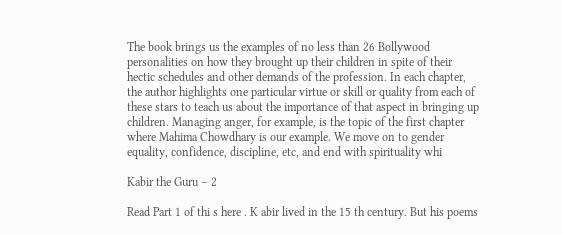The book brings us the examples of no less than 26 Bollywood personalities on how they brought up their children in spite of their hectic schedules and other demands of the profession. In each chapter, the author highlights one particular virtue or skill or quality from each of these stars to teach us about the importance of that aspect in bringing up children. Managing anger, for example, is the topic of the first chapter where Mahima Chowdhary is our example. We move on to gender equality, confidence, discipline, etc, and end with spirituality whi

Kabir the Guru – 2

Read Part 1 of thi s here . K abir lived in the 15 th century. But his poems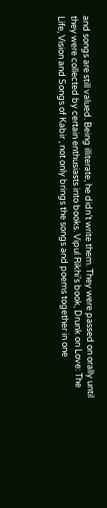and songs are still valued. Being illiterate, he didn’t write them. They were passed on orally until they were collected by certain enthusiasts into books. Vipul Rikhi’s book, Drunk on Love: The Life, Vision and Songs of Kabir , not only brings the songs and poems together in one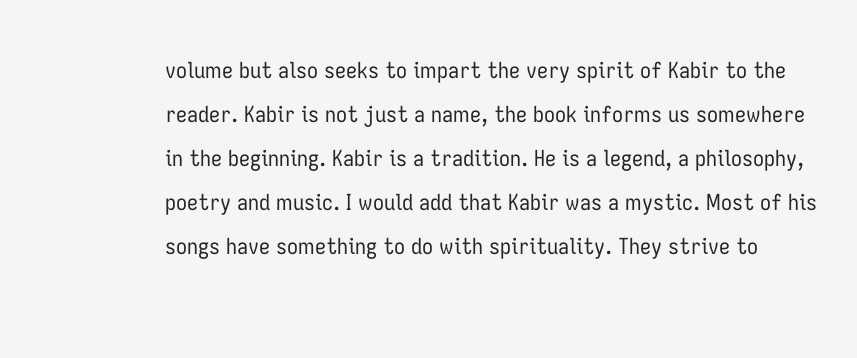volume but also seeks to impart the very spirit of Kabir to the reader. Kabir is not just a name, the book informs us somewhere in the beginning. Kabir is a tradition. He is a legend, a philosophy, poetry and music. I would add that Kabir was a mystic. Most of his songs have something to do with spirituality. They strive to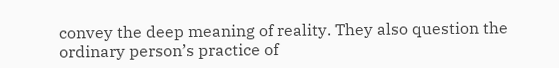convey the deep meaning of reality. They also question the ordinary person’s practice of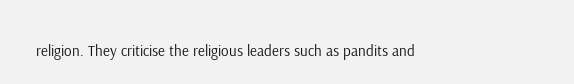religion. They criticise the religious leaders such as pandits and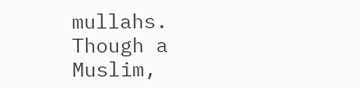mullahs. Though a Muslim,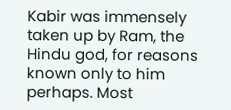Kabir was immensely taken up by Ram, the Hindu god, for reasons known only to him perhaps. Most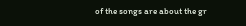of the songs are about the gr